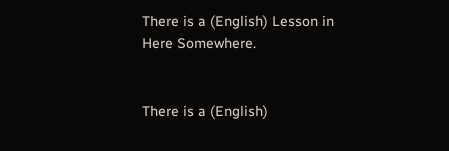There is a (English) Lesson in Here Somewhere.


There is a (English)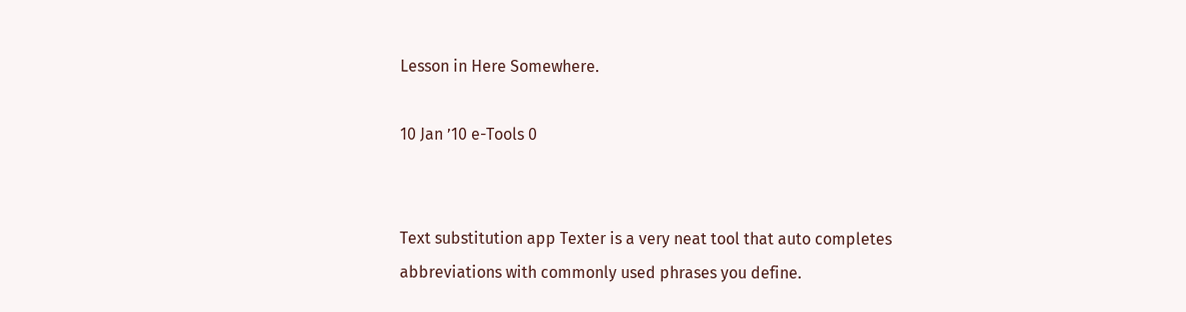Lesson in Here Somewhere.

10 Jan ’10 e-Tools 0


Text substitution app Texter is a very neat tool that auto completes abbreviations with commonly used phrases you define.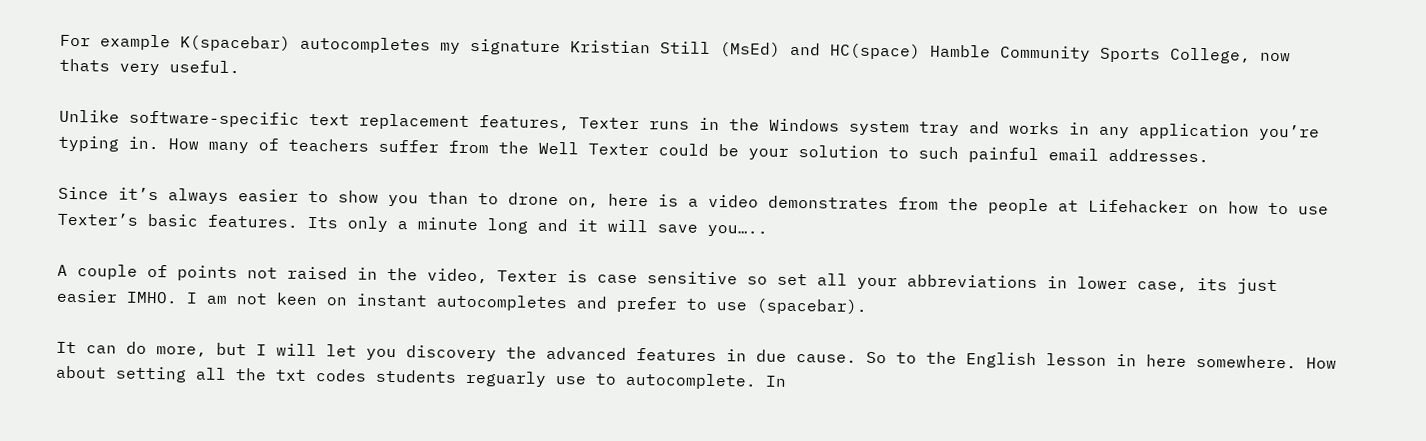For example K(spacebar) autocompletes my signature Kristian Still (MsEd) and HC(space) Hamble Community Sports College, now thats very useful.

Unlike software-specific text replacement features, Texter runs in the Windows system tray and works in any application you’re typing in. How many of teachers suffer from the Well Texter could be your solution to such painful email addresses.

Since it’s always easier to show you than to drone on, here is a video demonstrates from the people at Lifehacker on how to use Texter’s basic features. Its only a minute long and it will save you…..

A couple of points not raised in the video, Texter is case sensitive so set all your abbreviations in lower case, its just easier IMHO. I am not keen on instant autocompletes and prefer to use (spacebar).

It can do more, but I will let you discovery the advanced features in due cause. So to the English lesson in here somewhere. How about setting all the txt codes students reguarly use to autocomplete. In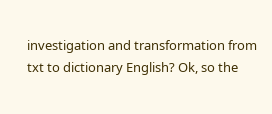investigation and transformation from txt to dictionary English? Ok, so the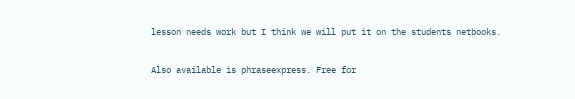lesson needs work but I think we will put it on the students netbooks.

Also available is phraseexpress. Free for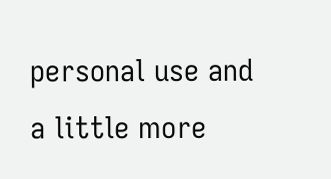personal use and a little more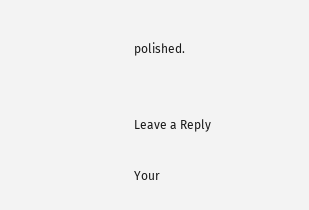polished.


Leave a Reply

Your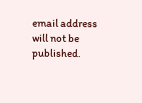email address will not be published.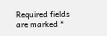Required fields are marked *